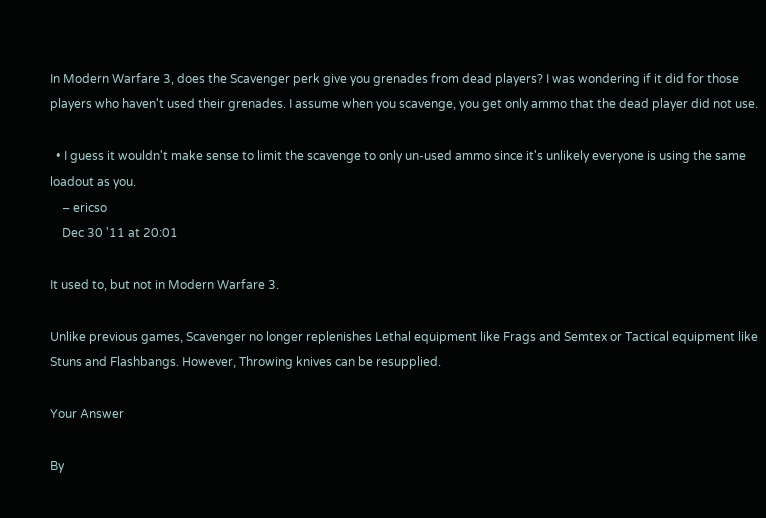In Modern Warfare 3, does the Scavenger perk give you grenades from dead players? I was wondering if it did for those players who haven't used their grenades. I assume when you scavenge, you get only ammo that the dead player did not use.

  • I guess it wouldn't make sense to limit the scavenge to only un-used ammo since it's unlikely everyone is using the same loadout as you.
    – ericso
    Dec 30 '11 at 20:01

It used to, but not in Modern Warfare 3.

Unlike previous games, Scavenger no longer replenishes Lethal equipment like Frags and Semtex or Tactical equipment like Stuns and Flashbangs. However, Throwing knives can be resupplied.

Your Answer

By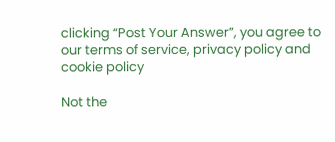clicking “Post Your Answer”, you agree to our terms of service, privacy policy and cookie policy

Not the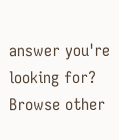answer you're looking for? Browse other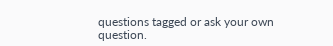questions tagged or ask your own question.